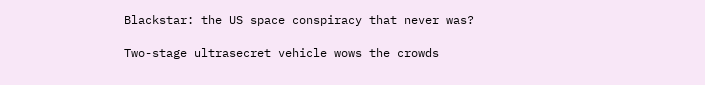Blackstar: the US space conspiracy that never was?

Two-stage ultrasecret vehicle wows the crowds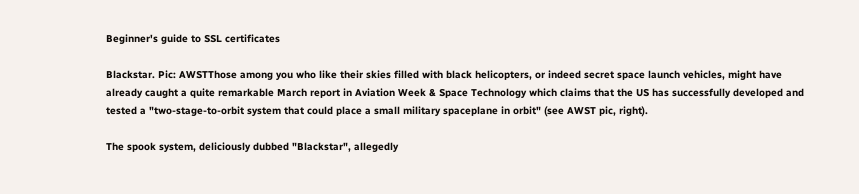Beginner's guide to SSL certificates

Blackstar. Pic: AWSTThose among you who like their skies filled with black helicopters, or indeed secret space launch vehicles, might have already caught a quite remarkable March report in Aviation Week & Space Technology which claims that the US has successfully developed and tested a "two-stage-to-orbit system that could place a small military spaceplane in orbit" (see AWST pic, right).

The spook system, deliciously dubbed "Blackstar", allegedly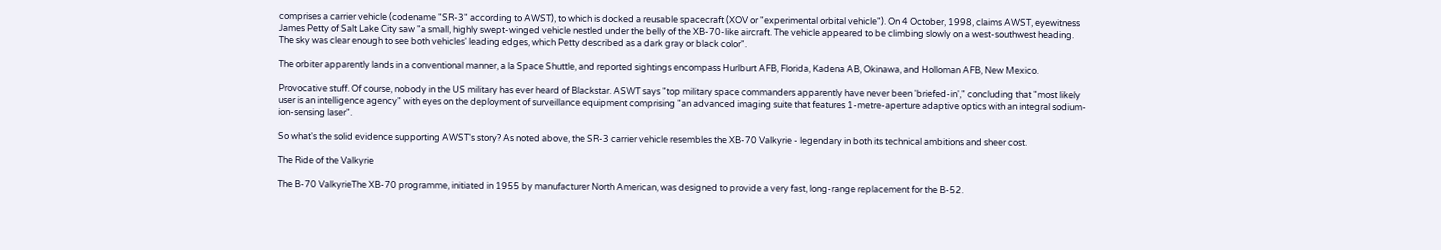comprises a carrier vehicle (codename "SR-3" according to AWST), to which is docked a reusable spacecraft (XOV or "experimental orbital vehicle"). On 4 October, 1998, claims AWST, eyewitness James Petty of Salt Lake City saw "a small, highly swept-winged vehicle nestled under the belly of the XB-70-like aircraft. The vehicle appeared to be climbing slowly on a west-southwest heading. The sky was clear enough to see both vehicles' leading edges, which Petty described as a dark gray or black color".

The orbiter apparently lands in a conventional manner, a la Space Shuttle, and reported sightings encompass Hurlburt AFB, Florida, Kadena AB, Okinawa, and Holloman AFB, New Mexico.

Provocative stuff. Of course, nobody in the US military has ever heard of Blackstar. ASWT says "top military space commanders apparently have never been 'briefed-in'," concluding that "most likely user is an intelligence agency" with eyes on the deployment of surveillance equipment comprising "an advanced imaging suite that features 1-metre-aperture adaptive optics with an integral sodium-ion-sensing laser".

So what's the solid evidence supporting AWST's story? As noted above, the SR-3 carrier vehicle resembles the XB-70 Valkyrie - legendary in both its technical ambitions and sheer cost.

The Ride of the Valkyrie

The B-70 ValkyrieThe XB-70 programme, initiated in 1955 by manufacturer North American, was designed to provide a very fast, long-range replacement for the B-52.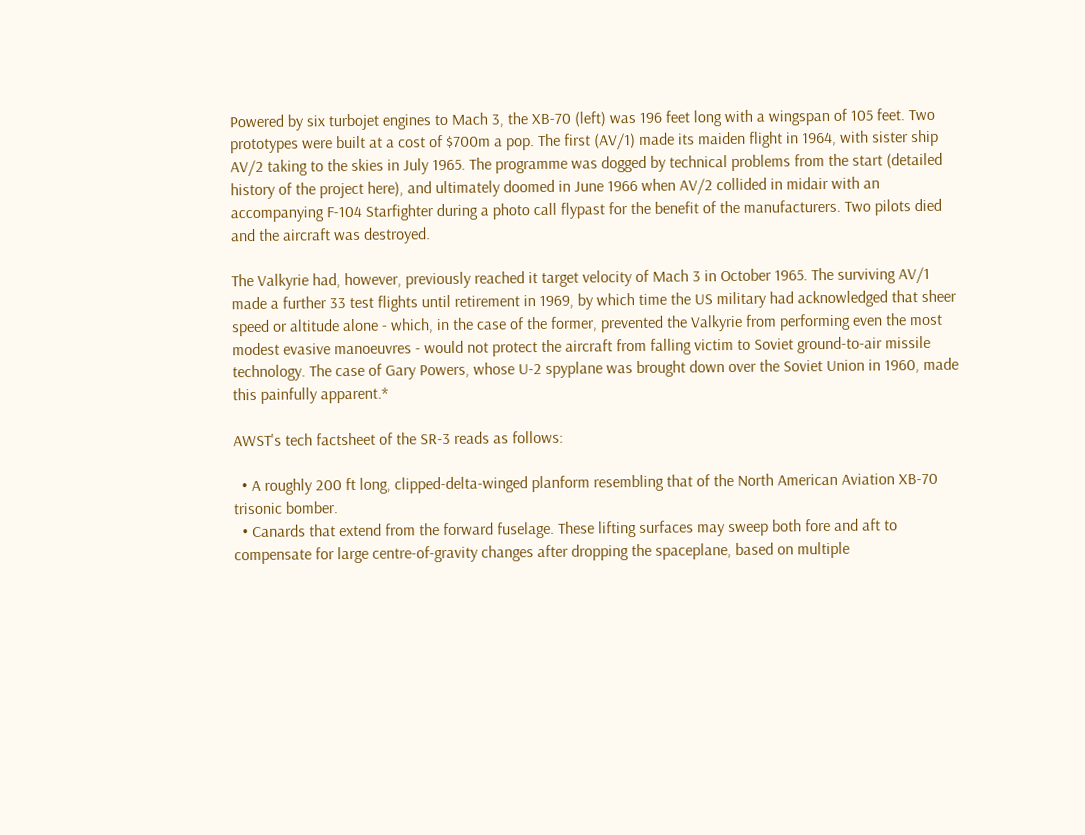Powered by six turbojet engines to Mach 3, the XB-70 (left) was 196 feet long with a wingspan of 105 feet. Two prototypes were built at a cost of $700m a pop. The first (AV/1) made its maiden flight in 1964, with sister ship AV/2 taking to the skies in July 1965. The programme was dogged by technical problems from the start (detailed history of the project here), and ultimately doomed in June 1966 when AV/2 collided in midair with an accompanying F-104 Starfighter during a photo call flypast for the benefit of the manufacturers. Two pilots died and the aircraft was destroyed.

The Valkyrie had, however, previously reached it target velocity of Mach 3 in October 1965. The surviving AV/1 made a further 33 test flights until retirement in 1969, by which time the US military had acknowledged that sheer speed or altitude alone - which, in the case of the former, prevented the Valkyrie from performing even the most modest evasive manoeuvres - would not protect the aircraft from falling victim to Soviet ground-to-air missile technology. The case of Gary Powers, whose U-2 spyplane was brought down over the Soviet Union in 1960, made this painfully apparent.*

AWST's tech factsheet of the SR-3 reads as follows:

  • A roughly 200 ft long, clipped-delta-winged planform resembling that of the North American Aviation XB-70 trisonic bomber.
  • Canards that extend from the forward fuselage. These lifting surfaces may sweep both fore and aft to compensate for large centre-of-gravity changes after dropping the spaceplane, based on multiple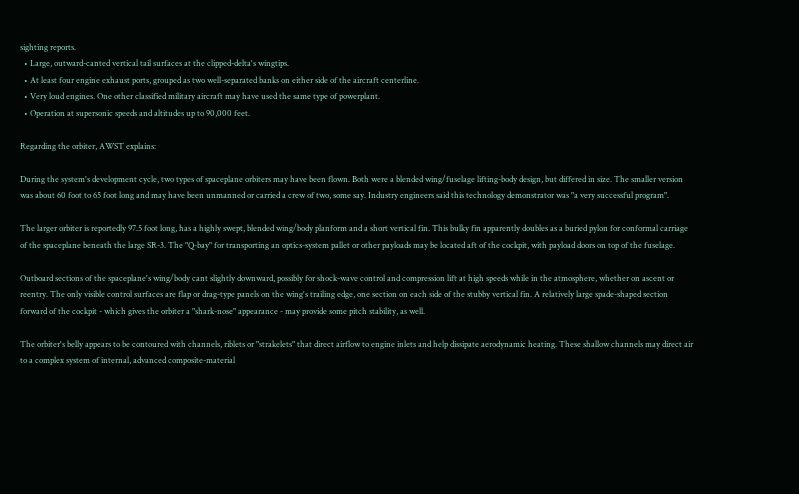sighting reports.
  • Large, outward-canted vertical tail surfaces at the clipped-delta's wingtips.
  • At least four engine exhaust ports, grouped as two well-separated banks on either side of the aircraft centerline.
  • Very loud engines. One other classified military aircraft may have used the same type of powerplant.
  • Operation at supersonic speeds and altitudes up to 90,000 feet.

Regarding the orbiter, AWST explains:

During the system's development cycle, two types of spaceplane orbiters may have been flown. Both were a blended wing/fuselage lifting-body design, but differed in size. The smaller version was about 60 foot to 65 foot long and may have been unmanned or carried a crew of two, some say. Industry engineers said this technology demonstrator was "a very successful program".

The larger orbiter is reportedly 97.5 foot long, has a highly swept, blended wing/body planform and a short vertical fin. This bulky fin apparently doubles as a buried pylon for conformal carriage of the spaceplane beneath the large SR-3. The "Q-bay" for transporting an optics-system pallet or other payloads may be located aft of the cockpit, with payload doors on top of the fuselage.

Outboard sections of the spaceplane's wing/body cant slightly downward, possibly for shock-wave control and compression lift at high speeds while in the atmosphere, whether on ascent or reentry. The only visible control surfaces are flap or drag-type panels on the wing's trailing edge, one section on each side of the stubby vertical fin. A relatively large spade-shaped section forward of the cockpit - which gives the orbiter a "shark-nose" appearance - may provide some pitch stability, as well.

The orbiter's belly appears to be contoured with channels, riblets or "strakelets" that direct airflow to engine inlets and help dissipate aerodynamic heating. These shallow channels may direct air to a complex system of internal, advanced composite-material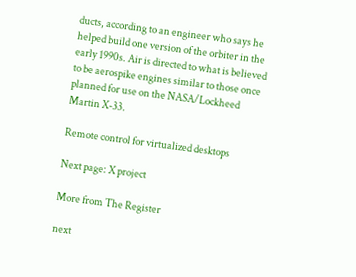ducts, according to an engineer who says he helped build one version of the orbiter in the early 1990s. Air is directed to what is believed to be aerospike engines similar to those once planned for use on the NASA/Lockheed Martin X-33.

Remote control for virtualized desktops

Next page: X project

More from The Register

next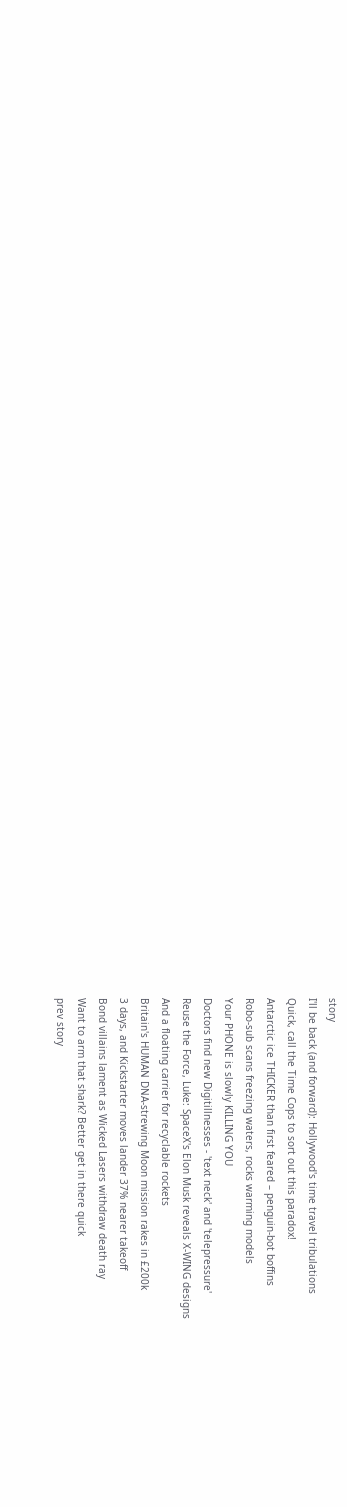story
I'll be back (and forward): Hollywood's time travel tribulations
Quick, call the Time Cops to sort out this paradox!
Antarctic ice THICKER than first feared – penguin-bot boffins
Robo-sub scans freezing waters, rocks warming models
Your PHONE is slowly KILLING YOU
Doctors find new Digitillnesses - 'text neck' and 'telepressure'
Reuse the Force, Luke: SpaceX's Elon Musk reveals X-WING designs
And a floating carrier for recyclable rockets
Britain's HUMAN DNA-strewing Moon mission rakes in £200k
3 days, and Kickstarter moves lander 37% nearer takeoff
Bond villains lament as Wicked Lasers withdraw death ray
Want to arm that shark? Better get in there quick
prev story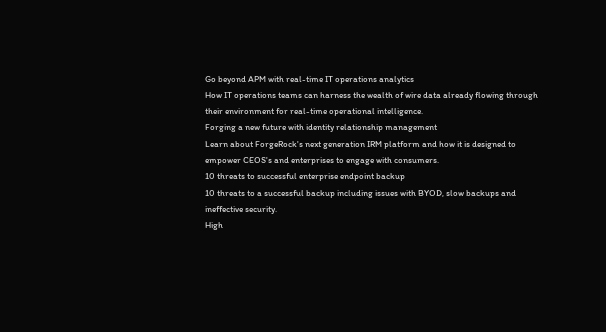Go beyond APM with real-time IT operations analytics
How IT operations teams can harness the wealth of wire data already flowing through their environment for real-time operational intelligence.
Forging a new future with identity relationship management
Learn about ForgeRock's next generation IRM platform and how it is designed to empower CEOS's and enterprises to engage with consumers.
10 threats to successful enterprise endpoint backup
10 threats to a successful backup including issues with BYOD, slow backups and ineffective security.
High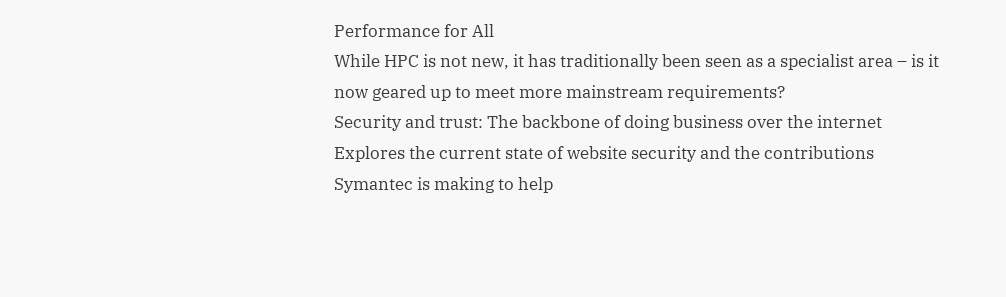Performance for All
While HPC is not new, it has traditionally been seen as a specialist area – is it now geared up to meet more mainstream requirements?
Security and trust: The backbone of doing business over the internet
Explores the current state of website security and the contributions Symantec is making to help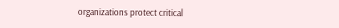organizations protect critical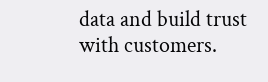data and build trust with customers.